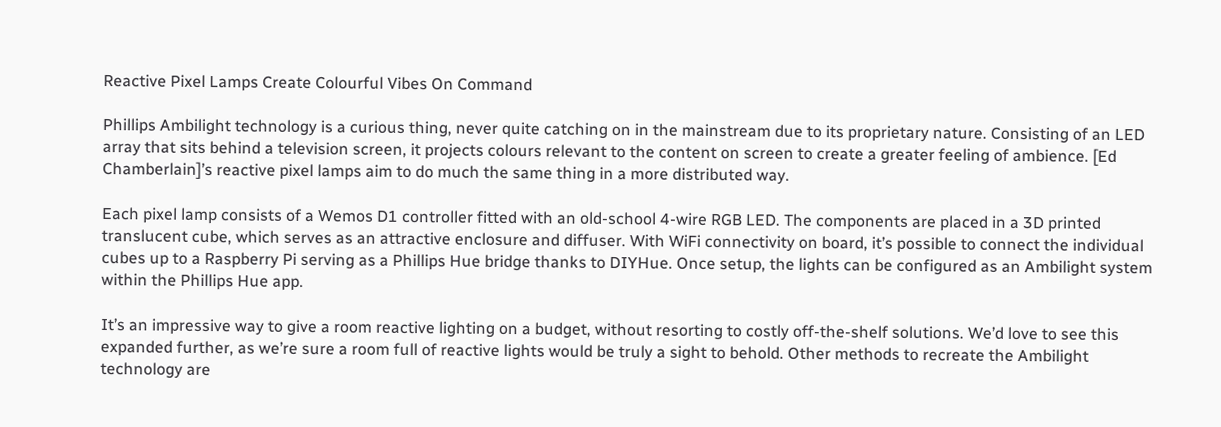Reactive Pixel Lamps Create Colourful Vibes On Command

Phillips Ambilight technology is a curious thing, never quite catching on in the mainstream due to its proprietary nature. Consisting of an LED array that sits behind a television screen, it projects colours relevant to the content on screen to create a greater feeling of ambience. [Ed Chamberlain]’s reactive pixel lamps aim to do much the same thing in a more distributed way.

Each pixel lamp consists of a Wemos D1 controller fitted with an old-school 4-wire RGB LED. The components are placed in a 3D printed translucent cube, which serves as an attractive enclosure and diffuser. With WiFi connectivity on board, it’s possible to connect the individual cubes up to a Raspberry Pi serving as a Phillips Hue bridge thanks to DIYHue. Once setup, the lights can be configured as an Ambilight system within the Phillips Hue app.

It’s an impressive way to give a room reactive lighting on a budget, without resorting to costly off-the-shelf solutions. We’d love to see this expanded further, as we’re sure a room full of reactive lights would be truly a sight to behold. Other methods to recreate the Ambilight technology are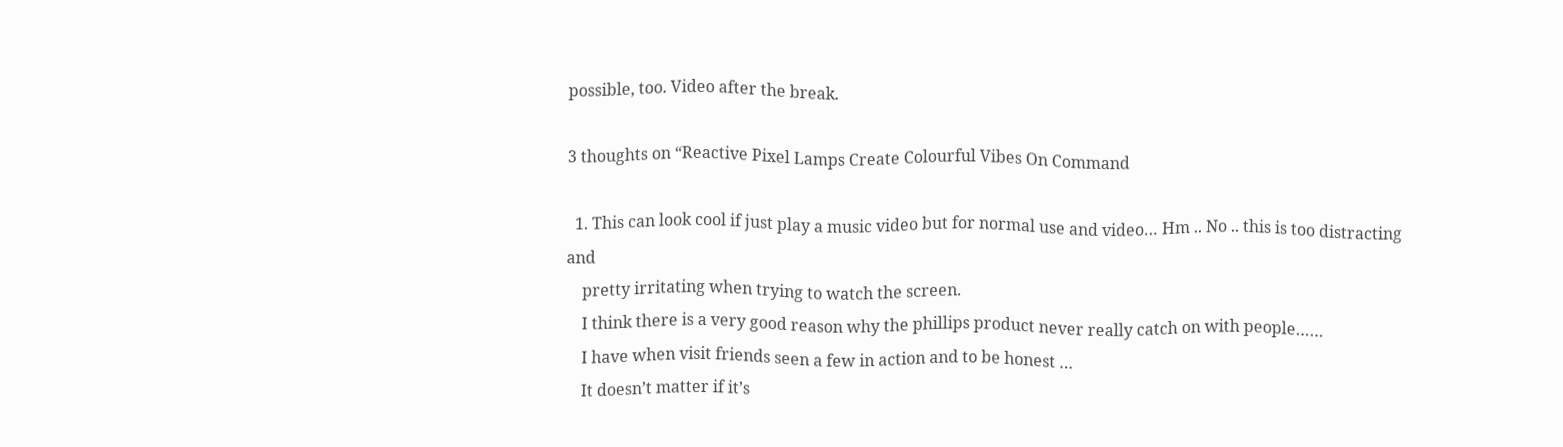possible, too. Video after the break.

3 thoughts on “Reactive Pixel Lamps Create Colourful Vibes On Command

  1. This can look cool if just play a music video but for normal use and video… Hm .. No .. this is too distracting and
    pretty irritating when trying to watch the screen.
    I think there is a very good reason why the phillips product never really catch on with people……
    I have when visit friends seen a few in action and to be honest …
    It doesn’t matter if it’s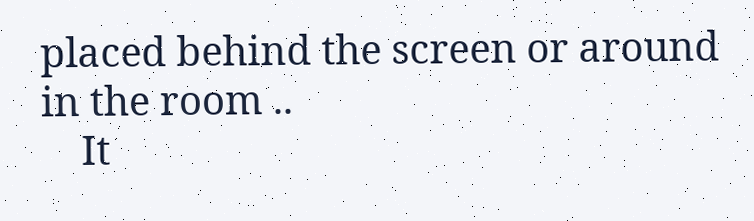placed behind the screen or around in the room ..
    It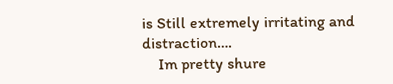is Still extremely irritating and distraction….
    Im pretty shure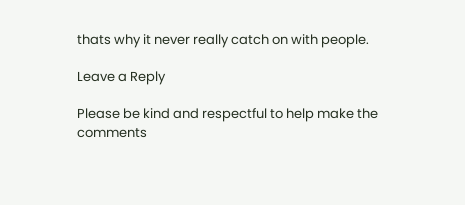thats why it never really catch on with people.

Leave a Reply

Please be kind and respectful to help make the comments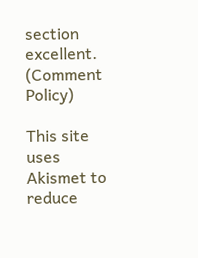section excellent. (Comment Policy)

This site uses Akismet to reduce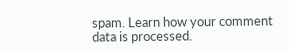spam. Learn how your comment data is processed.